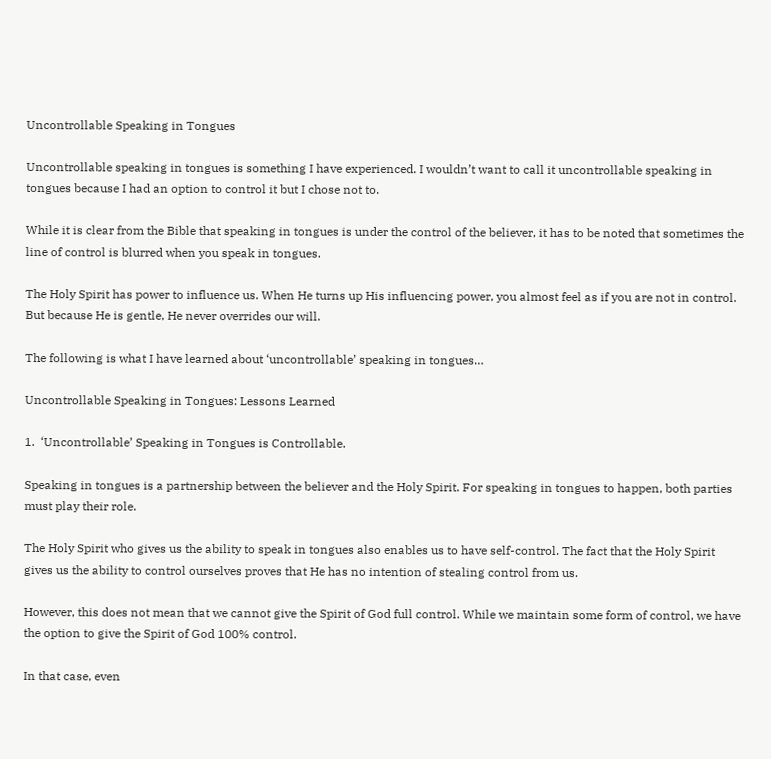Uncontrollable Speaking in Tongues

Uncontrollable speaking in tongues is something I have experienced. I wouldn’t want to call it uncontrollable speaking in tongues because I had an option to control it but I chose not to.

While it is clear from the Bible that speaking in tongues is under the control of the believer, it has to be noted that sometimes the line of control is blurred when you speak in tongues.

The Holy Spirit has power to influence us. When He turns up His influencing power, you almost feel as if you are not in control. But because He is gentle, He never overrides our will.

The following is what I have learned about ‘uncontrollable’ speaking in tongues…

Uncontrollable Speaking in Tongues: Lessons Learned

1.  ‘Uncontrollable’ Speaking in Tongues is Controllable.

Speaking in tongues is a partnership between the believer and the Holy Spirit. For speaking in tongues to happen, both parties must play their role.

The Holy Spirit who gives us the ability to speak in tongues also enables us to have self-control. The fact that the Holy Spirit gives us the ability to control ourselves proves that He has no intention of stealing control from us.

However, this does not mean that we cannot give the Spirit of God full control. While we maintain some form of control, we have the option to give the Spirit of God 100% control.

In that case, even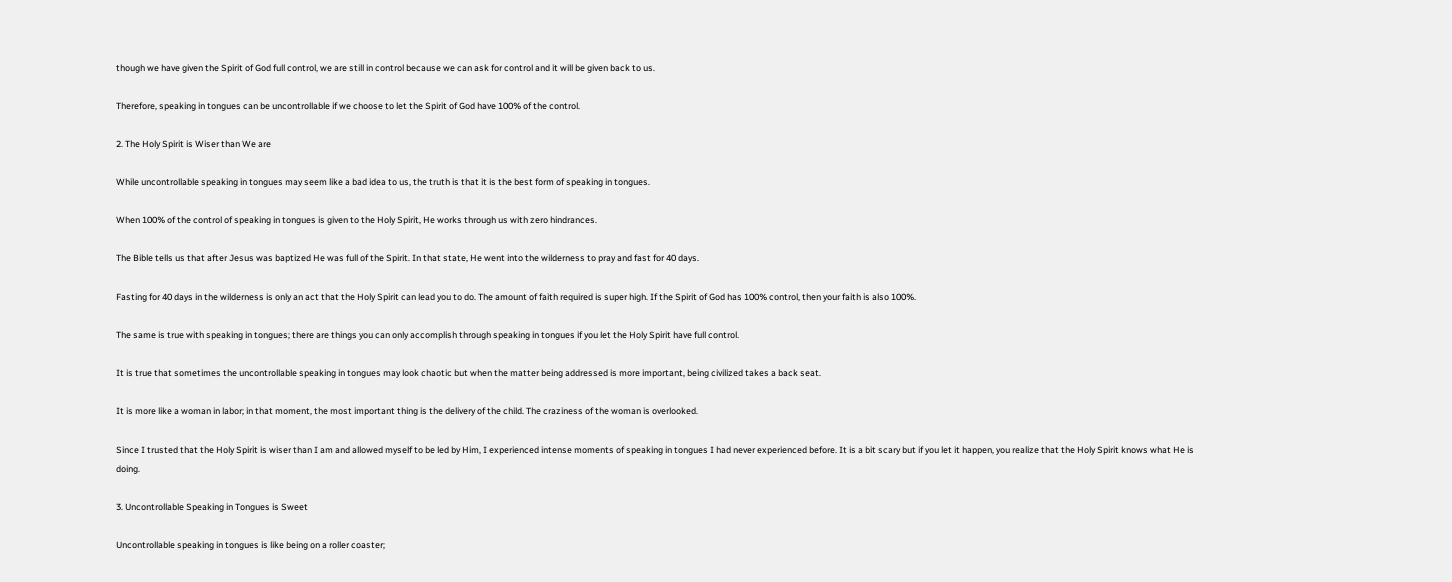though we have given the Spirit of God full control, we are still in control because we can ask for control and it will be given back to us.

Therefore, speaking in tongues can be uncontrollable if we choose to let the Spirit of God have 100% of the control.

2. The Holy Spirit is Wiser than We are

While uncontrollable speaking in tongues may seem like a bad idea to us, the truth is that it is the best form of speaking in tongues.

When 100% of the control of speaking in tongues is given to the Holy Spirit, He works through us with zero hindrances.

The Bible tells us that after Jesus was baptized He was full of the Spirit. In that state, He went into the wilderness to pray and fast for 40 days.

Fasting for 40 days in the wilderness is only an act that the Holy Spirit can lead you to do. The amount of faith required is super high. If the Spirit of God has 100% control, then your faith is also 100%.

The same is true with speaking in tongues; there are things you can only accomplish through speaking in tongues if you let the Holy Spirit have full control.

It is true that sometimes the uncontrollable speaking in tongues may look chaotic but when the matter being addressed is more important, being civilized takes a back seat.

It is more like a woman in labor; in that moment, the most important thing is the delivery of the child. The craziness of the woman is overlooked.

Since I trusted that the Holy Spirit is wiser than I am and allowed myself to be led by Him, I experienced intense moments of speaking in tongues I had never experienced before. It is a bit scary but if you let it happen, you realize that the Holy Spirit knows what He is doing.

3. Uncontrollable Speaking in Tongues is Sweet

Uncontrollable speaking in tongues is like being on a roller coaster;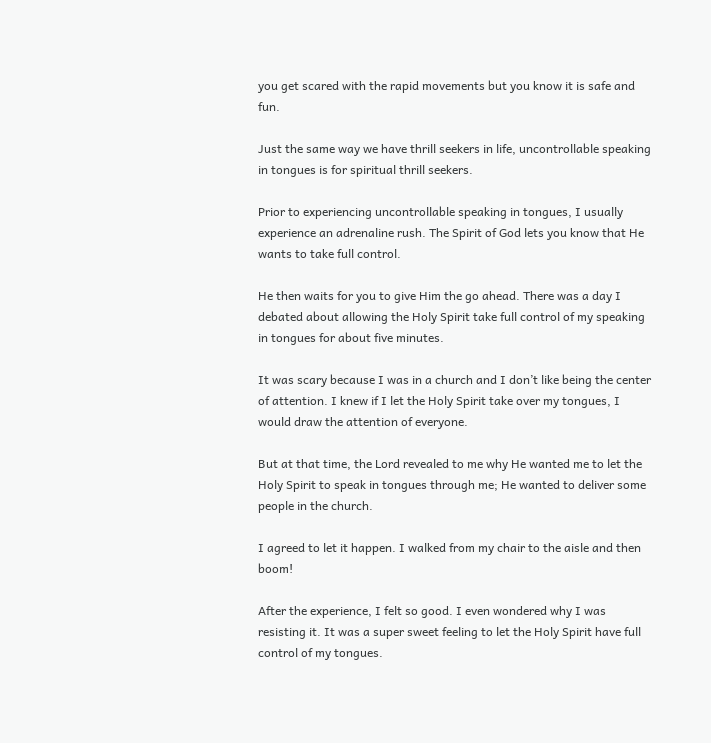you get scared with the rapid movements but you know it is safe and fun.

Just the same way we have thrill seekers in life, uncontrollable speaking in tongues is for spiritual thrill seekers.

Prior to experiencing uncontrollable speaking in tongues, I usually experience an adrenaline rush. The Spirit of God lets you know that He wants to take full control.

He then waits for you to give Him the go ahead. There was a day I debated about allowing the Holy Spirit take full control of my speaking in tongues for about five minutes.

It was scary because I was in a church and I don’t like being the center of attention. I knew if I let the Holy Spirit take over my tongues, I would draw the attention of everyone.

But at that time, the Lord revealed to me why He wanted me to let the Holy Spirit to speak in tongues through me; He wanted to deliver some people in the church.

I agreed to let it happen. I walked from my chair to the aisle and then boom!

After the experience, I felt so good. I even wondered why I was resisting it. It was a super sweet feeling to let the Holy Spirit have full control of my tongues.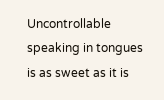Uncontrollable speaking in tongues is as sweet as it is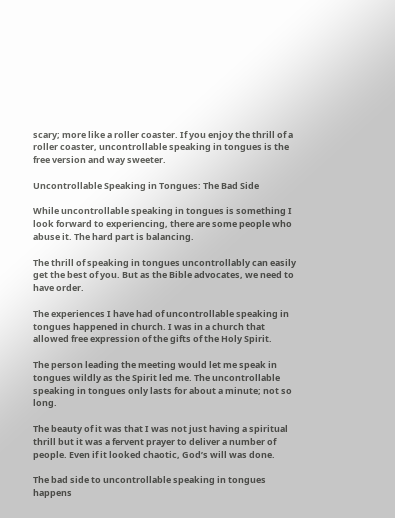scary; more like a roller coaster. If you enjoy the thrill of a roller coaster, uncontrollable speaking in tongues is the free version and way sweeter.

Uncontrollable Speaking in Tongues: The Bad Side

While uncontrollable speaking in tongues is something I look forward to experiencing, there are some people who abuse it. The hard part is balancing.

The thrill of speaking in tongues uncontrollably can easily get the best of you. But as the Bible advocates, we need to have order.

The experiences I have had of uncontrollable speaking in tongues happened in church. I was in a church that allowed free expression of the gifts of the Holy Spirit.

The person leading the meeting would let me speak in tongues wildly as the Spirit led me. The uncontrollable speaking in tongues only lasts for about a minute; not so long.

The beauty of it was that I was not just having a spiritual thrill but it was a fervent prayer to deliver a number of people. Even if it looked chaotic, God’s will was done.

The bad side to uncontrollable speaking in tongues happens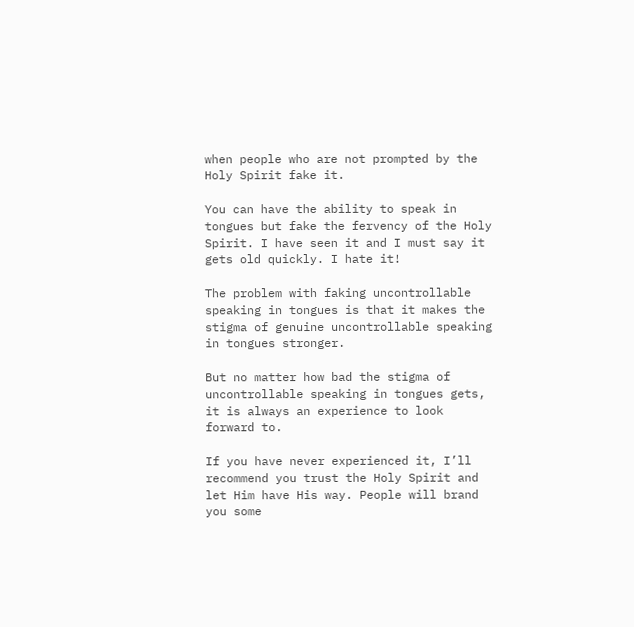when people who are not prompted by the Holy Spirit fake it.

You can have the ability to speak in tongues but fake the fervency of the Holy Spirit. I have seen it and I must say it gets old quickly. I hate it!

The problem with faking uncontrollable speaking in tongues is that it makes the stigma of genuine uncontrollable speaking in tongues stronger.

But no matter how bad the stigma of uncontrollable speaking in tongues gets, it is always an experience to look forward to.

If you have never experienced it, I’ll recommend you trust the Holy Spirit and let Him have His way. People will brand you some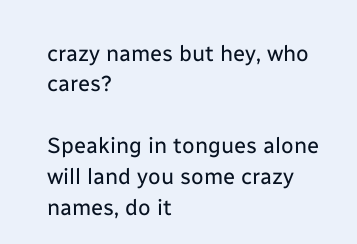crazy names but hey, who cares?

Speaking in tongues alone will land you some crazy names, do it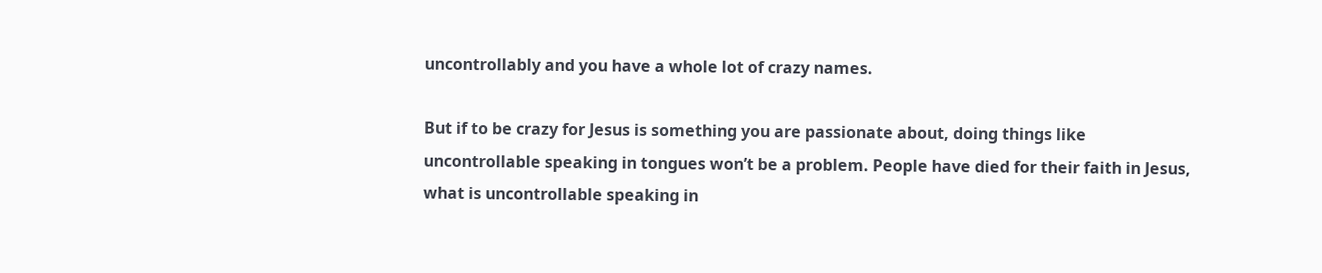uncontrollably and you have a whole lot of crazy names.

But if to be crazy for Jesus is something you are passionate about, doing things like uncontrollable speaking in tongues won’t be a problem. People have died for their faith in Jesus, what is uncontrollable speaking in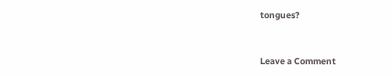tongues?


Leave a Comment